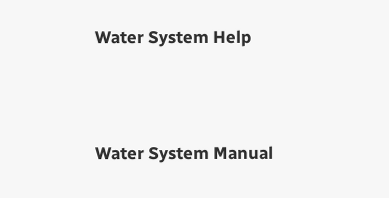Water System Help



Water System Manual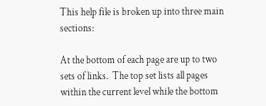This help file is broken up into three main sections:

At the bottom of each page are up to two sets of links.  The top set lists all pages within the current level while the bottom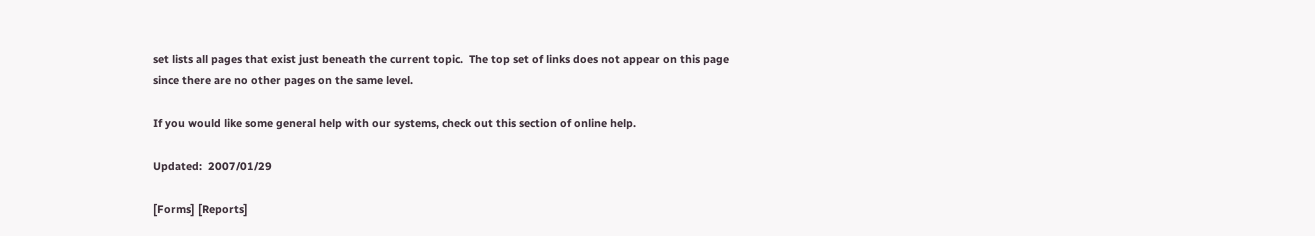set lists all pages that exist just beneath the current topic.  The top set of links does not appear on this page since there are no other pages on the same level.

If you would like some general help with our systems, check out this section of online help.

Updated:  2007/01/29

[Forms] [Reports]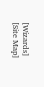[Wizards] [Site Map]